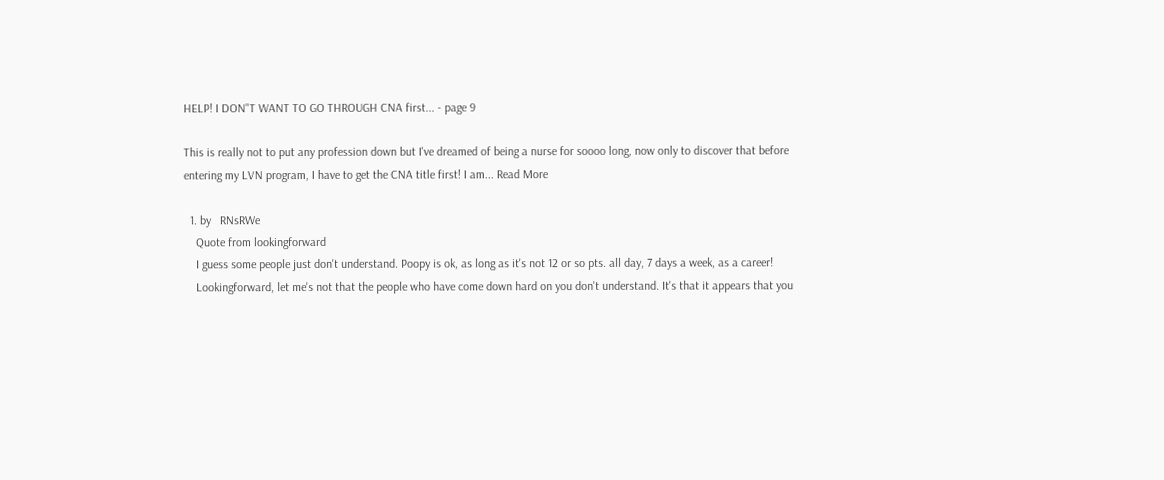HELP! I DON"T WANT TO GO THROUGH CNA first... - page 9

This is really not to put any profession down but I've dreamed of being a nurse for soooo long, now only to discover that before entering my LVN program, I have to get the CNA title first! I am... Read More

  1. by   RNsRWe
    Quote from lookingforward
    I guess some people just don't understand. Poopy is ok, as long as it's not 12 or so pts. all day, 7 days a week, as a career!
    Lookingforward, let me's not that the people who have come down hard on you don't understand. It's that it appears that you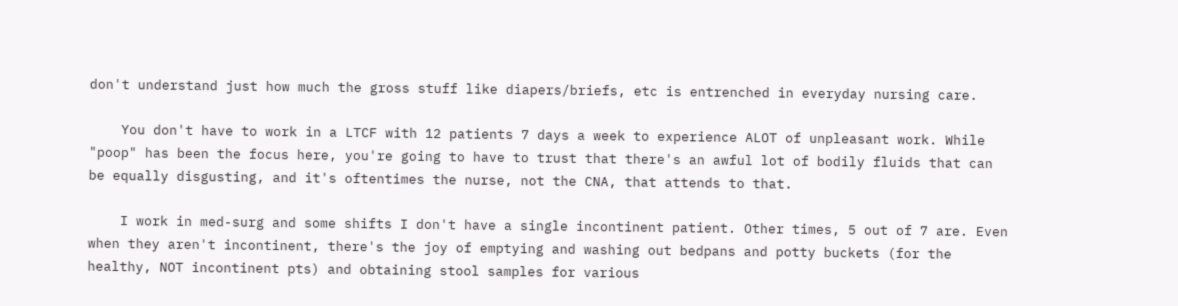don't understand just how much the gross stuff like diapers/briefs, etc is entrenched in everyday nursing care.

    You don't have to work in a LTCF with 12 patients 7 days a week to experience ALOT of unpleasant work. While "poop" has been the focus here, you're going to have to trust that there's an awful lot of bodily fluids that can be equally disgusting, and it's oftentimes the nurse, not the CNA, that attends to that.

    I work in med-surg and some shifts I don't have a single incontinent patient. Other times, 5 out of 7 are. Even when they aren't incontinent, there's the joy of emptying and washing out bedpans and potty buckets (for the healthy, NOT incontinent pts) and obtaining stool samples for various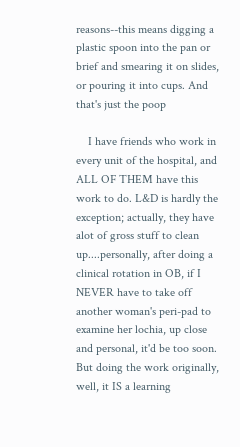reasons--this means digging a plastic spoon into the pan or brief and smearing it on slides, or pouring it into cups. And that's just the poop

    I have friends who work in every unit of the hospital, and ALL OF THEM have this work to do. L&D is hardly the exception; actually, they have alot of gross stuff to clean up....personally, after doing a clinical rotation in OB, if I NEVER have to take off another woman's peri-pad to examine her lochia, up close and personal, it'd be too soon. But doing the work originally, well, it IS a learning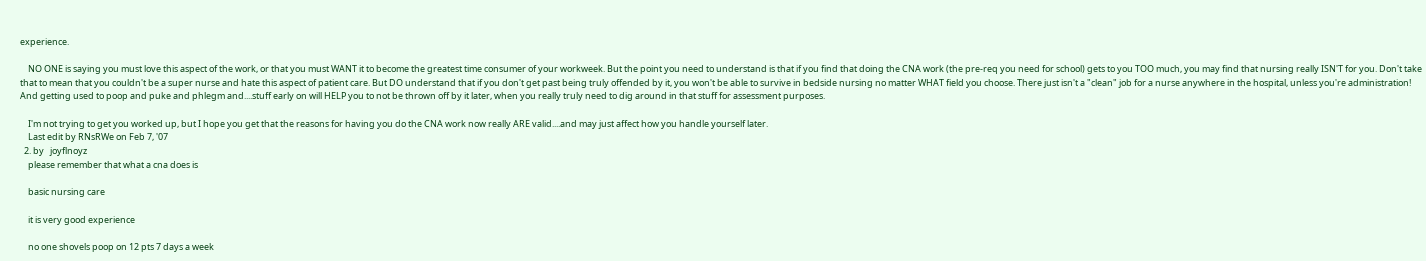experience.

    NO ONE is saying you must love this aspect of the work, or that you must WANT it to become the greatest time consumer of your workweek. But the point you need to understand is that if you find that doing the CNA work (the pre-req you need for school) gets to you TOO much, you may find that nursing really ISN'T for you. Don't take that to mean that you couldn't be a super nurse and hate this aspect of patient care. But DO understand that if you don't get past being truly offended by it, you won't be able to survive in bedside nursing no matter WHAT field you choose. There just isn't a "clean" job for a nurse anywhere in the hospital, unless you're administration! And getting used to poop and puke and phlegm and....stuff early on will HELP you to not be thrown off by it later, when you really truly need to dig around in that stuff for assessment purposes.

    I'm not trying to get you worked up, but I hope you get that the reasons for having you do the CNA work now really ARE valid....and may just affect how you handle yourself later.
    Last edit by RNsRWe on Feb 7, '07
  2. by   joyflnoyz
    please remember that what a cna does is

    basic nursing care

    it is very good experience

    no one shovels poop on 12 pts 7 days a week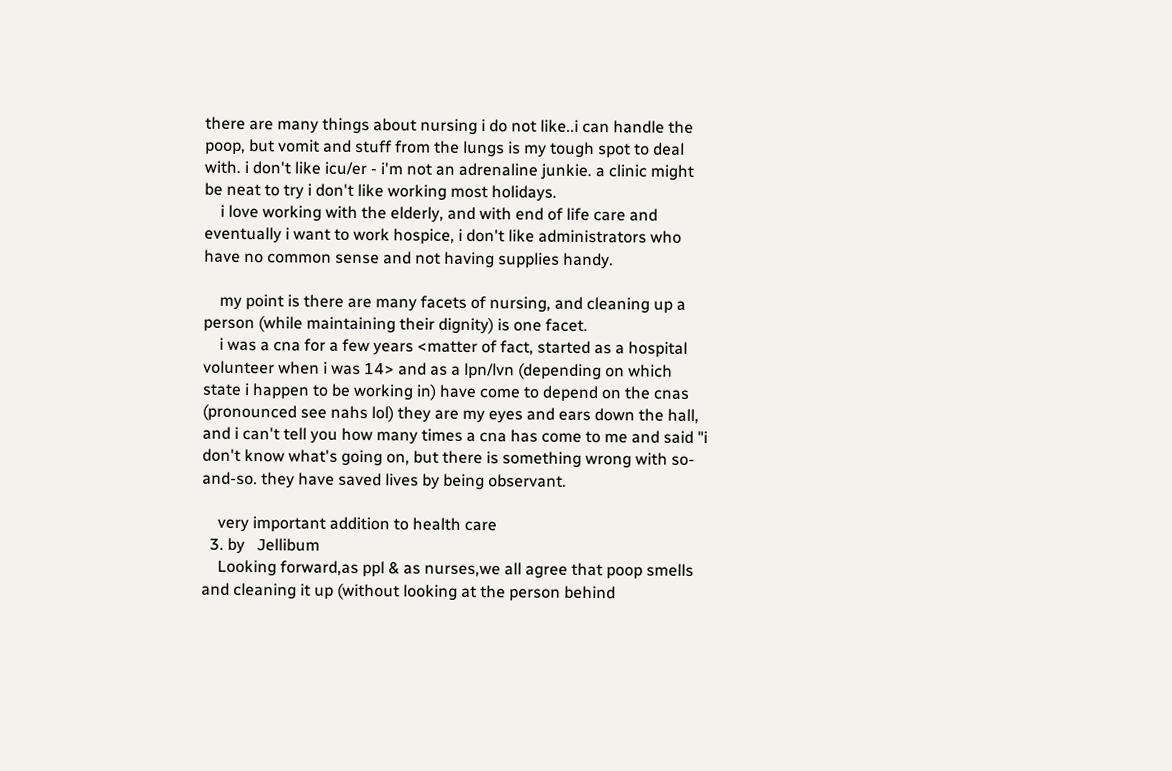there are many things about nursing i do not like..i can handle the poop, but vomit and stuff from the lungs is my tough spot to deal with. i don't like icu/er - i'm not an adrenaline junkie. a clinic might be neat to try i don't like working most holidays.
    i love working with the elderly, and with end of life care and eventually i want to work hospice, i don't like administrators who have no common sense and not having supplies handy.

    my point is there are many facets of nursing, and cleaning up a person (while maintaining their dignity) is one facet.
    i was a cna for a few years <matter of fact, started as a hospital volunteer when i was 14> and as a lpn/lvn (depending on which state i happen to be working in) have come to depend on the cnas (pronounced see nahs lol) they are my eyes and ears down the hall, and i can't tell you how many times a cna has come to me and said "i don't know what's going on, but there is something wrong with so-and-so. they have saved lives by being observant.

    very important addition to health care
  3. by   Jellibum
    Looking forward,as ppl & as nurses,we all agree that poop smells and cleaning it up (without looking at the person behind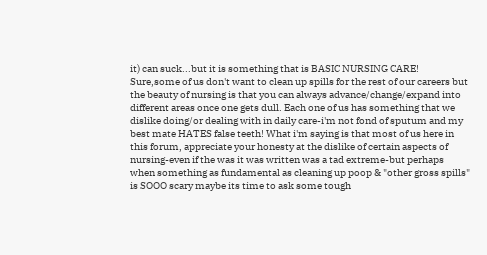it) can suck...but it is something that is BASIC NURSING CARE! Sure,some of us don't want to clean up spills for the rest of our careers but the beauty of nursing is that you can always advance/change/expand into different areas once one gets dull. Each one of us has something that we dislike doing/or dealing with in daily care-i'm not fond of sputum and my best mate HATES false teeth! What i'm saying is that most of us here in this forum, appreciate your honesty at the dislike of certain aspects of nursing-even if the was it was written was a tad extreme-but perhaps when something as fundamental as cleaning up poop & "other gross spills" is SOOO scary maybe its time to ask some tough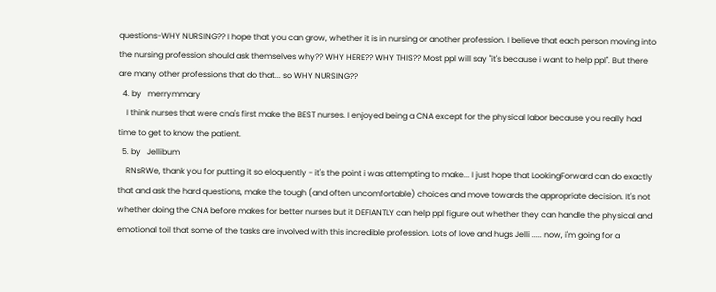questions-WHY NURSING?? I hope that you can grow, whether it is in nursing or another profession. I believe that each person moving into the nursing profession should ask themselves why?? WHY HERE?? WHY THIS?? Most ppl will say "it's because i want to help ppl". But there are many other professions that do that... so WHY NURSING??
  4. by   merrymmary
    I think nurses that were cna's first make the BEST nurses. I enjoyed being a CNA except for the physical labor because you really had time to get to know the patient.
  5. by   Jellibum
    RNsRWe, thank you for putting it so eloquently - it's the point i was attempting to make... I just hope that LookingForward can do exactly that and ask the hard questions, make the tough (and often uncomfortable) choices and move towards the appropriate decision. It's not whether doing the CNA before makes for better nurses but it DEFIANTLY can help ppl figure out whether they can handle the physical and emotional toil that some of the tasks are involved with this incredible profession. Lots of love and hugs Jelli ..... now, i'm going for a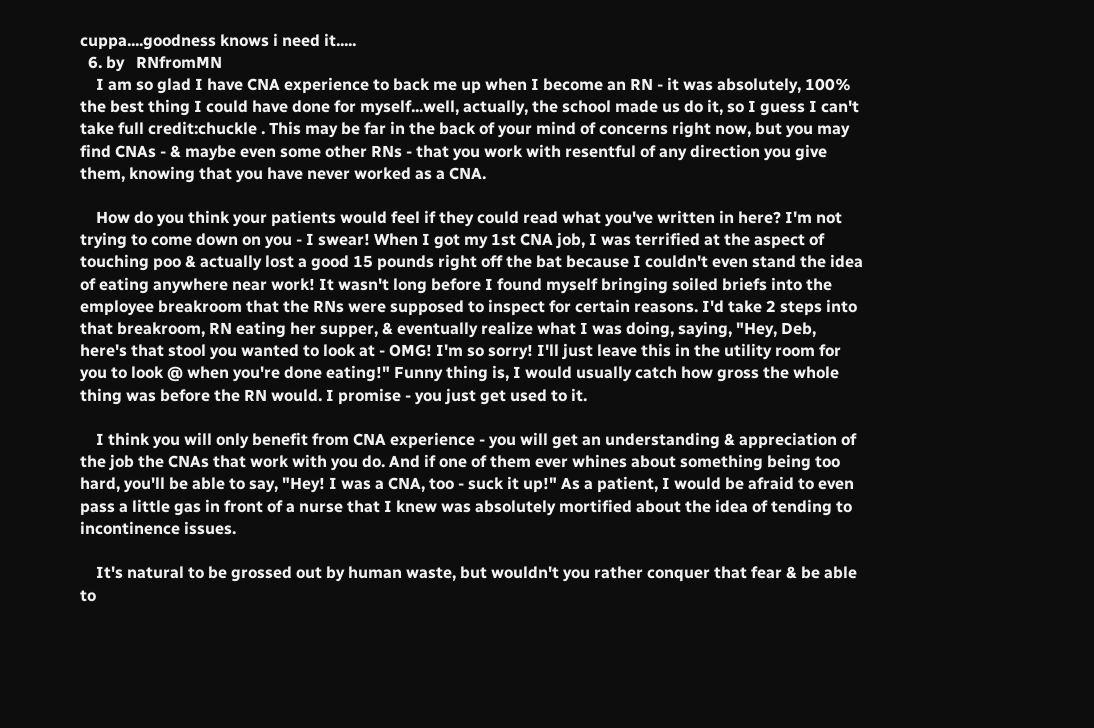cuppa....goodness knows i need it.....
  6. by   RNfromMN
    I am so glad I have CNA experience to back me up when I become an RN - it was absolutely, 100% the best thing I could have done for myself...well, actually, the school made us do it, so I guess I can't take full credit:chuckle . This may be far in the back of your mind of concerns right now, but you may find CNAs - & maybe even some other RNs - that you work with resentful of any direction you give them, knowing that you have never worked as a CNA.

    How do you think your patients would feel if they could read what you've written in here? I'm not trying to come down on you - I swear! When I got my 1st CNA job, I was terrified at the aspect of touching poo & actually lost a good 15 pounds right off the bat because I couldn't even stand the idea of eating anywhere near work! It wasn't long before I found myself bringing soiled briefs into the employee breakroom that the RNs were supposed to inspect for certain reasons. I'd take 2 steps into that breakroom, RN eating her supper, & eventually realize what I was doing, saying, "Hey, Deb, here's that stool you wanted to look at - OMG! I'm so sorry! I'll just leave this in the utility room for you to look @ when you're done eating!" Funny thing is, I would usually catch how gross the whole thing was before the RN would. I promise - you just get used to it.

    I think you will only benefit from CNA experience - you will get an understanding & appreciation of the job the CNAs that work with you do. And if one of them ever whines about something being too hard, you'll be able to say, "Hey! I was a CNA, too - suck it up!" As a patient, I would be afraid to even pass a little gas in front of a nurse that I knew was absolutely mortified about the idea of tending to incontinence issues.

    It's natural to be grossed out by human waste, but wouldn't you rather conquer that fear & be able to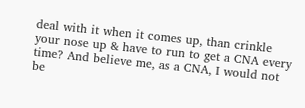deal with it when it comes up, than crinkle your nose up & have to run to get a CNA every time? And believe me, as a CNA, I would not be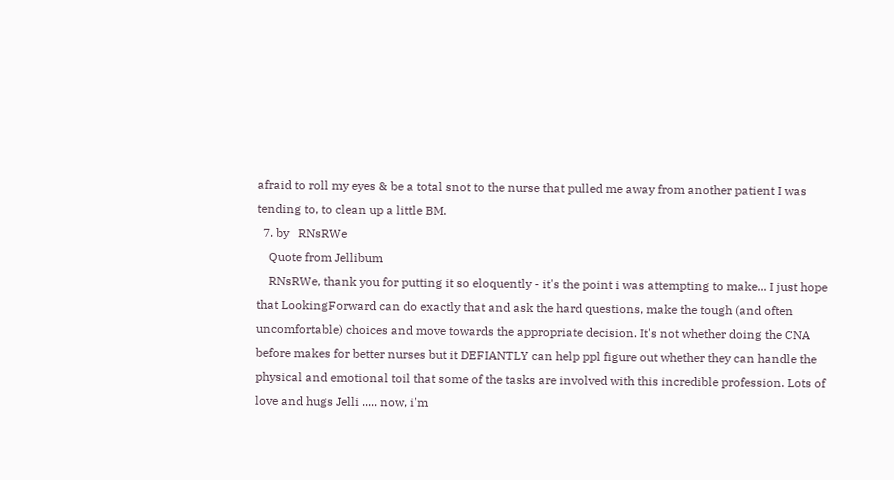afraid to roll my eyes & be a total snot to the nurse that pulled me away from another patient I was tending to, to clean up a little BM.
  7. by   RNsRWe
    Quote from Jellibum
    RNsRWe, thank you for putting it so eloquently - it's the point i was attempting to make... I just hope that LookingForward can do exactly that and ask the hard questions, make the tough (and often uncomfortable) choices and move towards the appropriate decision. It's not whether doing the CNA before makes for better nurses but it DEFIANTLY can help ppl figure out whether they can handle the physical and emotional toil that some of the tasks are involved with this incredible profession. Lots of love and hugs Jelli ..... now, i'm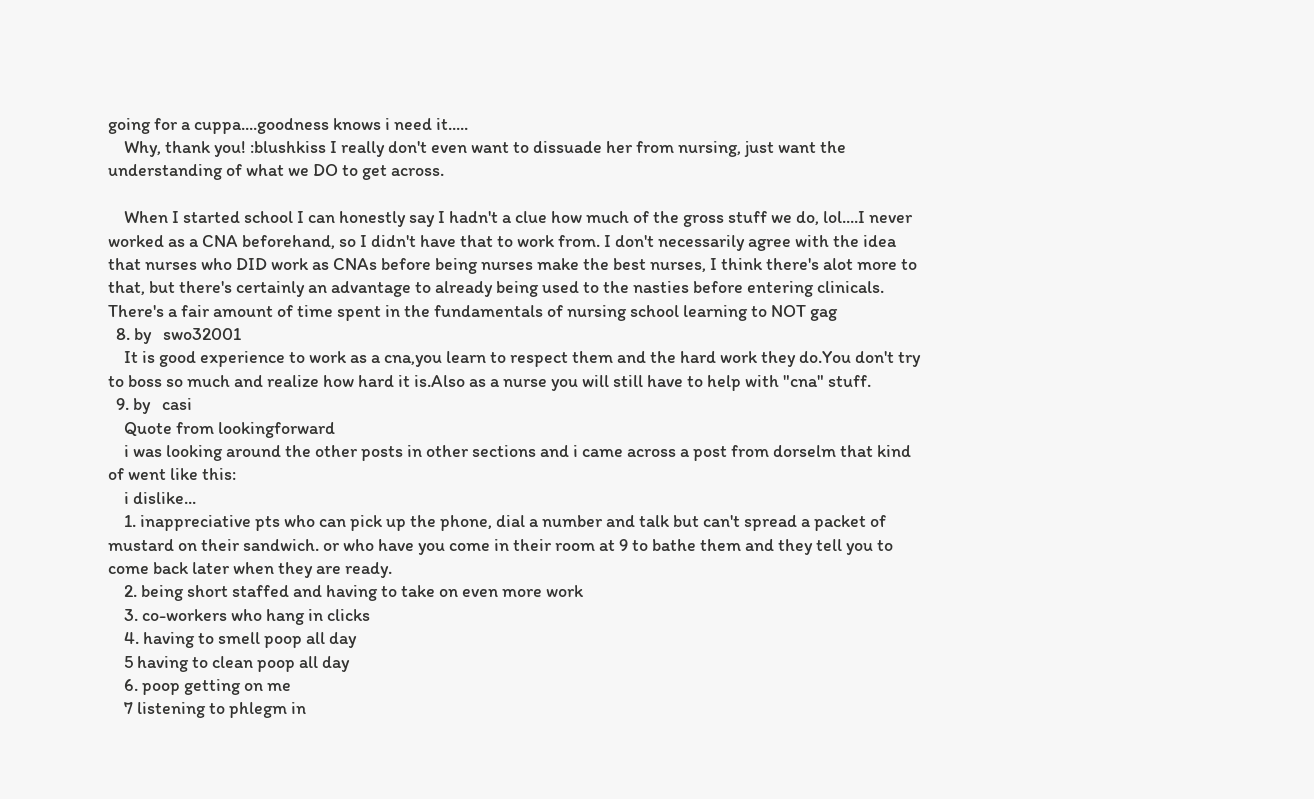going for a cuppa....goodness knows i need it.....
    Why, thank you! :blushkiss I really don't even want to dissuade her from nursing, just want the understanding of what we DO to get across.

    When I started school I can honestly say I hadn't a clue how much of the gross stuff we do, lol....I never worked as a CNA beforehand, so I didn't have that to work from. I don't necessarily agree with the idea that nurses who DID work as CNAs before being nurses make the best nurses, I think there's alot more to that, but there's certainly an advantage to already being used to the nasties before entering clinicals. There's a fair amount of time spent in the fundamentals of nursing school learning to NOT gag
  8. by   swo32001
    It is good experience to work as a cna,you learn to respect them and the hard work they do.You don't try to boss so much and realize how hard it is.Also as a nurse you will still have to help with "cna" stuff.
  9. by   casi
    Quote from lookingforward
    i was looking around the other posts in other sections and i came across a post from dorselm that kind of went like this:
    i dislike...
    1. inappreciative pts who can pick up the phone, dial a number and talk but can't spread a packet of mustard on their sandwich. or who have you come in their room at 9 to bathe them and they tell you to come back later when they are ready.
    2. being short staffed and having to take on even more work
    3. co-workers who hang in clicks
    4. having to smell poop all day
    5 having to clean poop all day
    6. poop getting on me
    7 listening to phlegm in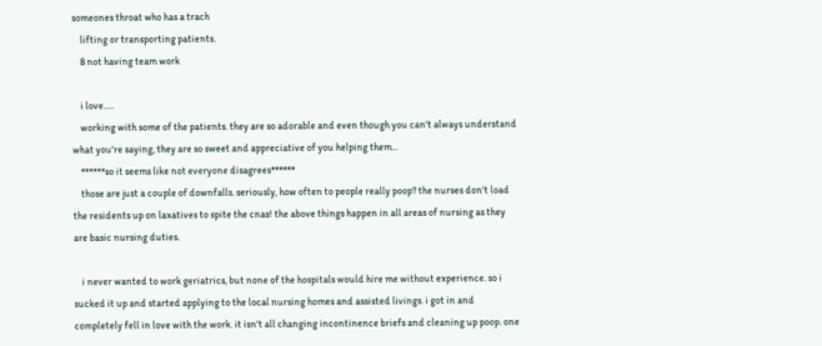someones throat who has a trach
    lifting or transporting patients.
    8 not having team work

    i love.....
    working with some of the patients. they are so adorable and even though you can't always understand what you're saying, they are so sweet and appreciative of you helping them...
    ******so it seems like not everyone disagrees******
    those are just a couple of downfalls. seriously, how often to people really poop? the nurses don't load the residents up on laxatives to spite the cnas! the above things happen in all areas of nursing as they are basic nursing duties.

    i never wanted to work geriatrics, but none of the hospitals would hire me without experience. so i sucked it up and started applying to the local nursing homes and assisted livings. i got in and completely fell in love with the work. it isn't all changing incontinence briefs and cleaning up poop. one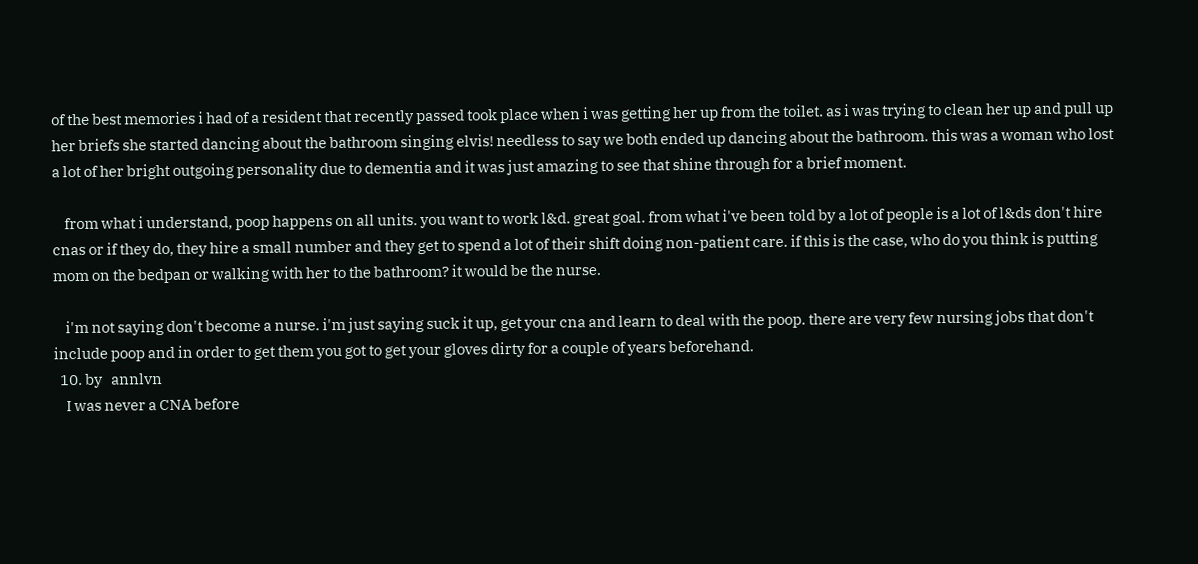of the best memories i had of a resident that recently passed took place when i was getting her up from the toilet. as i was trying to clean her up and pull up her briefs she started dancing about the bathroom singing elvis! needless to say we both ended up dancing about the bathroom. this was a woman who lost a lot of her bright outgoing personality due to dementia and it was just amazing to see that shine through for a brief moment.

    from what i understand, poop happens on all units. you want to work l&d. great goal. from what i've been told by a lot of people is a lot of l&ds don't hire cnas or if they do, they hire a small number and they get to spend a lot of their shift doing non-patient care. if this is the case, who do you think is putting mom on the bedpan or walking with her to the bathroom? it would be the nurse.

    i'm not saying don't become a nurse. i'm just saying suck it up, get your cna and learn to deal with the poop. there are very few nursing jobs that don't include poop and in order to get them you got to get your gloves dirty for a couple of years beforehand.
  10. by   annlvn
    I was never a CNA before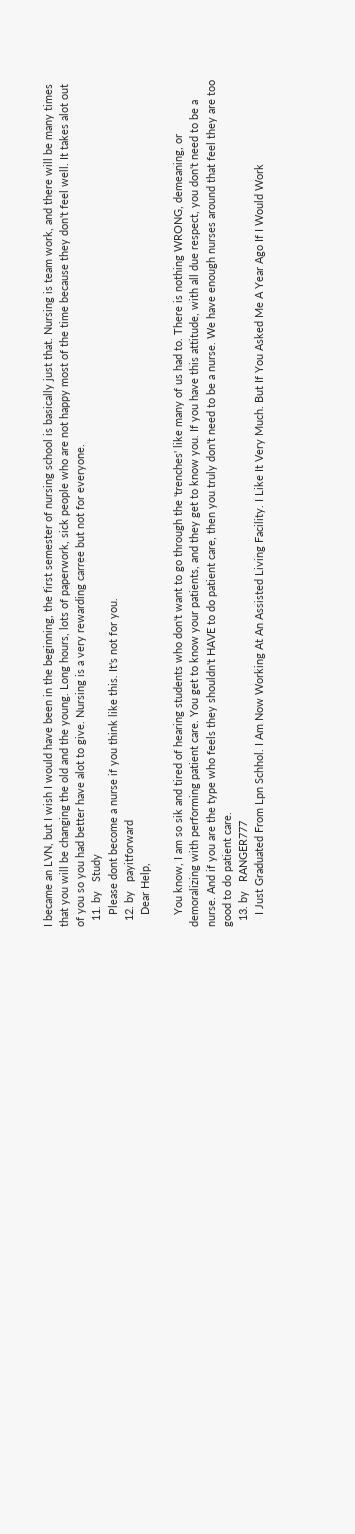I became an LVN, but I wish I would have been in the beginning, the first semester of nursing school is basically just that. Nursing is team work, and there will be many times that you will be changing the old and the young. Long hours, lots of paperwork, sick people who are not happy most of the time because they don't feel well. It takes alot out of you so you had better have alot to give. Nursing is a very rewarding carree but not for everyone.
  11. by   Study
    Please dont become a nurse if you think like this. It's not for you.
  12. by   payitforward
    Dear Help,

    You know, I am so sik and tired of hearing students who don't want to go through the 'trenches' like many of us had to. There is nothing WRONG, demeaning, or demoralizing with performing patient care. You get to know your patients, and they get to know you. If you have this attitude, with all due respect, you don't need to be a nurse. And if you are the type who feels they shouldn't HAVE to do patient care, then you truly don't need to be a nurse. We have enough nurses around that feel they are too good to do patient care.
  13. by   RANGER777
    I Just Graduated From Lpn Schhol. I Am Now Working At An Assisted Living Facility. I Like It Very Much. But If You Asked Me A Year Ago If I Would Work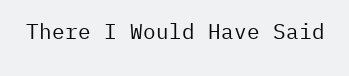There I Would Have Said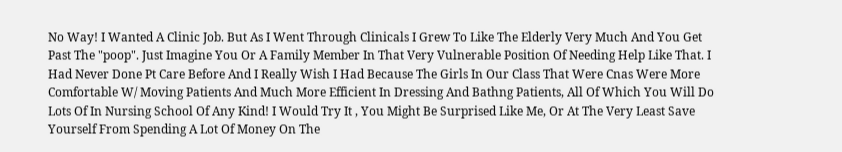No Way! I Wanted A Clinic Job. But As I Went Through Clinicals I Grew To Like The Elderly Very Much And You Get Past The "poop". Just Imagine You Or A Family Member In That Very Vulnerable Position Of Needing Help Like That. I Had Never Done Pt Care Before And I Really Wish I Had Because The Girls In Our Class That Were Cnas Were More Comfortable W/ Moving Patients And Much More Efficient In Dressing And Bathng Patients, All Of Which You Will Do Lots Of In Nursing School Of Any Kind! I Would Try It , You Might Be Surprised Like Me, Or At The Very Least Save Yourself From Spending A Lot Of Money On The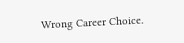Wrong Career Choice.